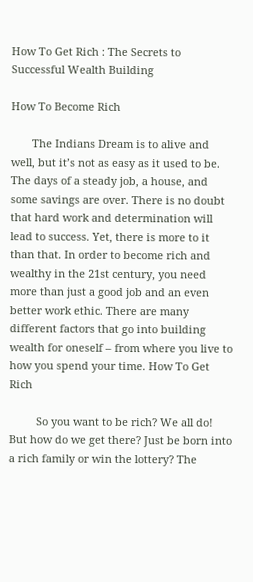How To Get Rich : The Secrets to Successful Wealth Building

How To Become Rich

       The Indians Dream is to alive and well, but it’s not as easy as it used to be. The days of a steady job, a house, and some savings are over. There is no doubt that hard work and determination will lead to success. Yet, there is more to it than that. In order to become rich and wealthy in the 21st century, you need more than just a good job and an even better work ethic. There are many different factors that go into building wealth for oneself – from where you live to how you spend your time. How To Get Rich

         So you want to be rich? We all do! But how do we get there? Just be born into a rich family or win the lottery? The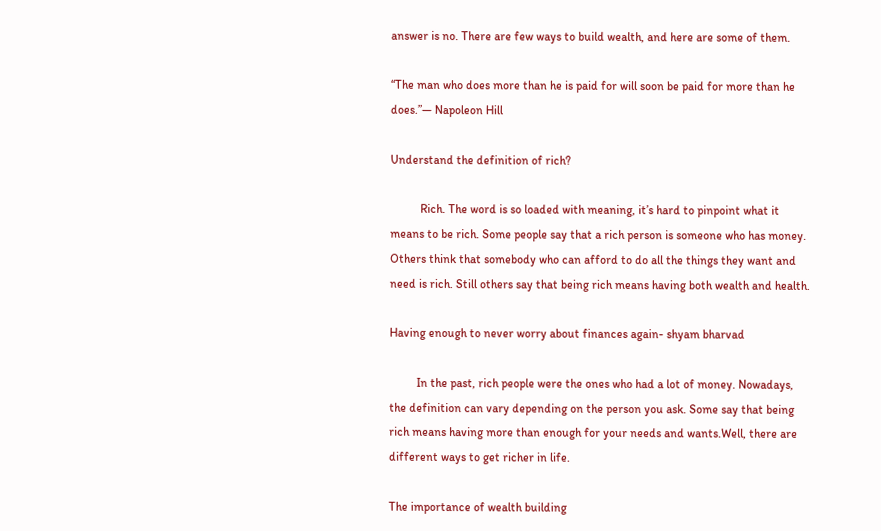answer is no. There are few ways to build wealth, and here are some of them.

“The man who does more than he is paid for will soon be paid for more than he does.”― Napoleon Hill

Understand the definition of rich?

          Rich. The word is so loaded with meaning, it’s hard to pinpoint what it means to be rich. Some people say that a rich person is someone who has money. Others think that somebody who can afford to do all the things they want and need is rich. Still others say that being rich means having both wealth and health.

Having enough to never worry about finances again- shyam bharvad

         In the past, rich people were the ones who had a lot of money. Nowadays, the definition can vary depending on the person you ask. Some say that being rich means having more than enough for your needs and wants.Well, there are different ways to get richer in life.

The importance of wealth building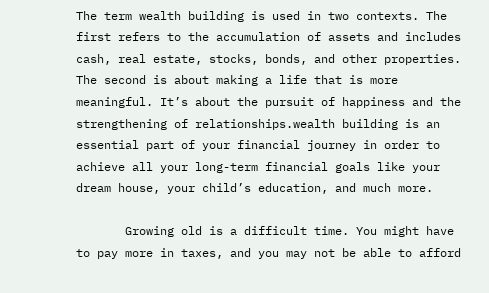The term wealth building is used in two contexts. The first refers to the accumulation of assets and includes cash, real estate, stocks, bonds, and other properties. The second is about making a life that is more meaningful. It’s about the pursuit of happiness and the strengthening of relationships.wealth building is an essential part of your financial journey in order to achieve all your long-term financial goals like your dream house, your child’s education, and much more.

       Growing old is a difficult time. You might have to pay more in taxes, and you may not be able to afford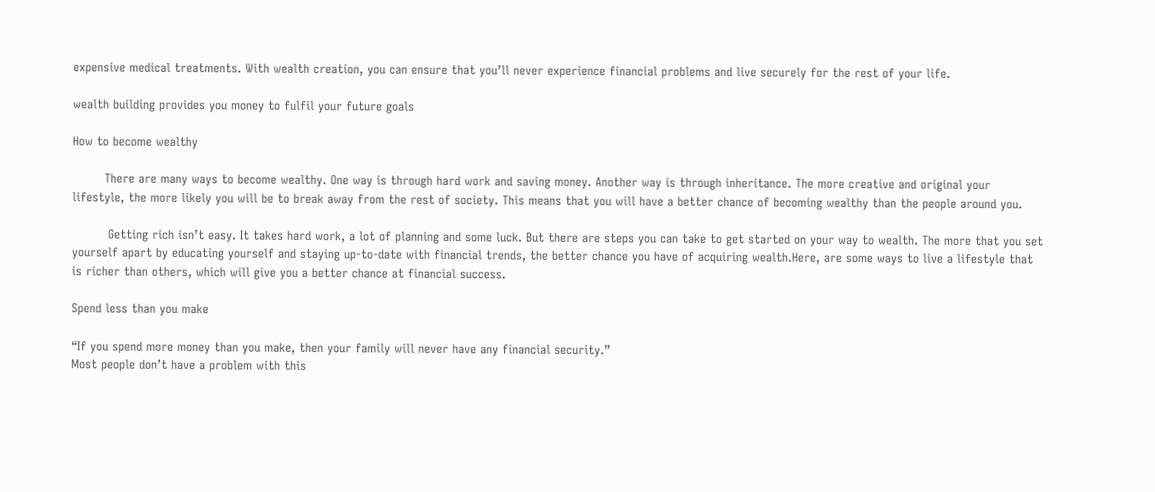expensive medical treatments. With wealth creation, you can ensure that you’ll never experience financial problems and live securely for the rest of your life.

wealth building provides you money to fulfil your future goals

How to become wealthy

        There are many ways to become wealthy. One way is through hard work and saving money. Another way is through inheritance. The more creative and original your lifestyle, the more likely you will be to break away from the rest of society. This means that you will have a better chance of becoming wealthy than the people around you.

         Getting rich isn’t easy. It takes hard work, a lot of planning and some luck. But there are steps you can take to get started on your way to wealth. The more that you set yourself apart by educating yourself and staying up-to-date with financial trends, the better chance you have of acquiring wealth.Here, are some ways to live a lifestyle that is richer than others, which will give you a better chance at financial success.

Spend less than you make

“If you spend more money than you make, then your family will never have any financial security.”
Most people don’t have a problem with this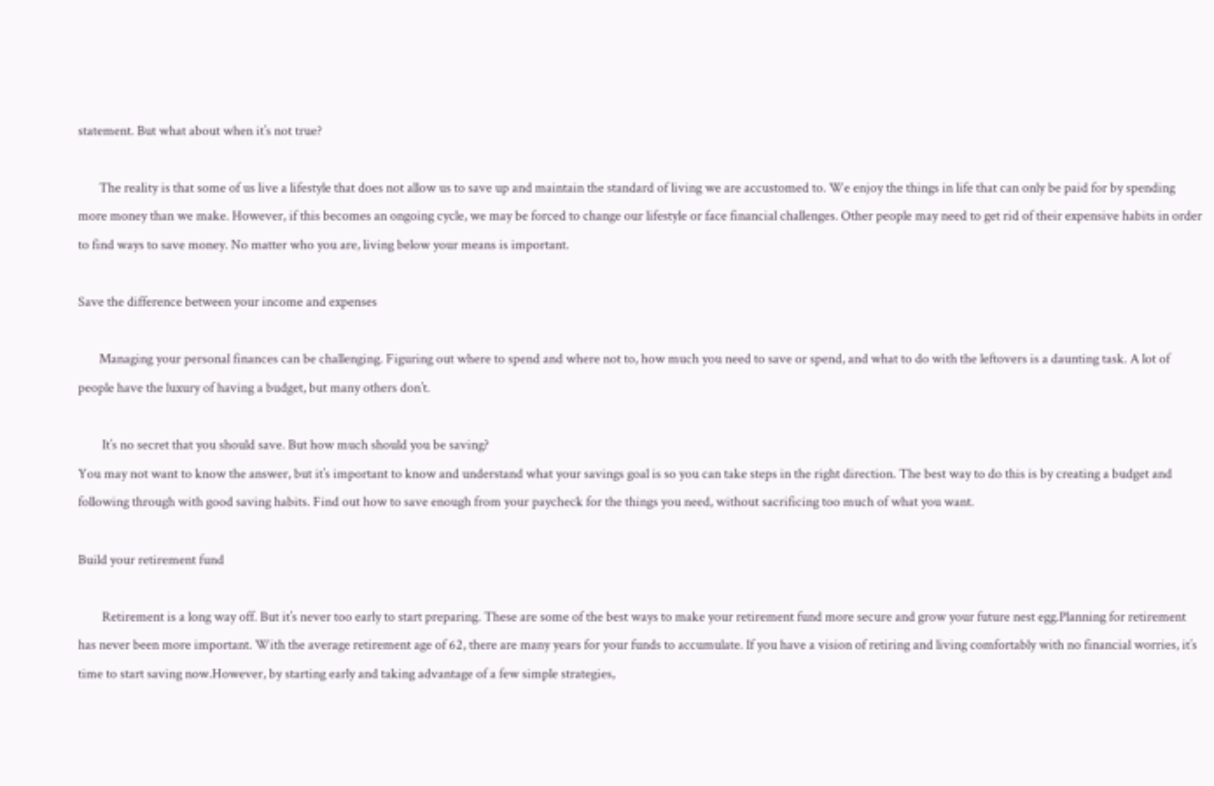statement. But what about when it’s not true?

       The reality is that some of us live a lifestyle that does not allow us to save up and maintain the standard of living we are accustomed to. We enjoy the things in life that can only be paid for by spending more money than we make. However, if this becomes an ongoing cycle, we may be forced to change our lifestyle or face financial challenges. Other people may need to get rid of their expensive habits in order to find ways to save money. No matter who you are, living below your means is important.

Save the difference between your income and expenses

       Managing your personal finances can be challenging. Figuring out where to spend and where not to, how much you need to save or spend, and what to do with the leftovers is a daunting task. A lot of people have the luxury of having a budget, but many others don’t.

        It’s no secret that you should save. But how much should you be saving?
You may not want to know the answer, but it’s important to know and understand what your savings goal is so you can take steps in the right direction. The best way to do this is by creating a budget and following through with good saving habits. Find out how to save enough from your paycheck for the things you need, without sacrificing too much of what you want.

Build your retirement fund

        Retirement is a long way off. But it’s never too early to start preparing. These are some of the best ways to make your retirement fund more secure and grow your future nest egg.Planning for retirement has never been more important. With the average retirement age of 62, there are many years for your funds to accumulate. If you have a vision of retiring and living comfortably with no financial worries, it’s time to start saving now.However, by starting early and taking advantage of a few simple strategies,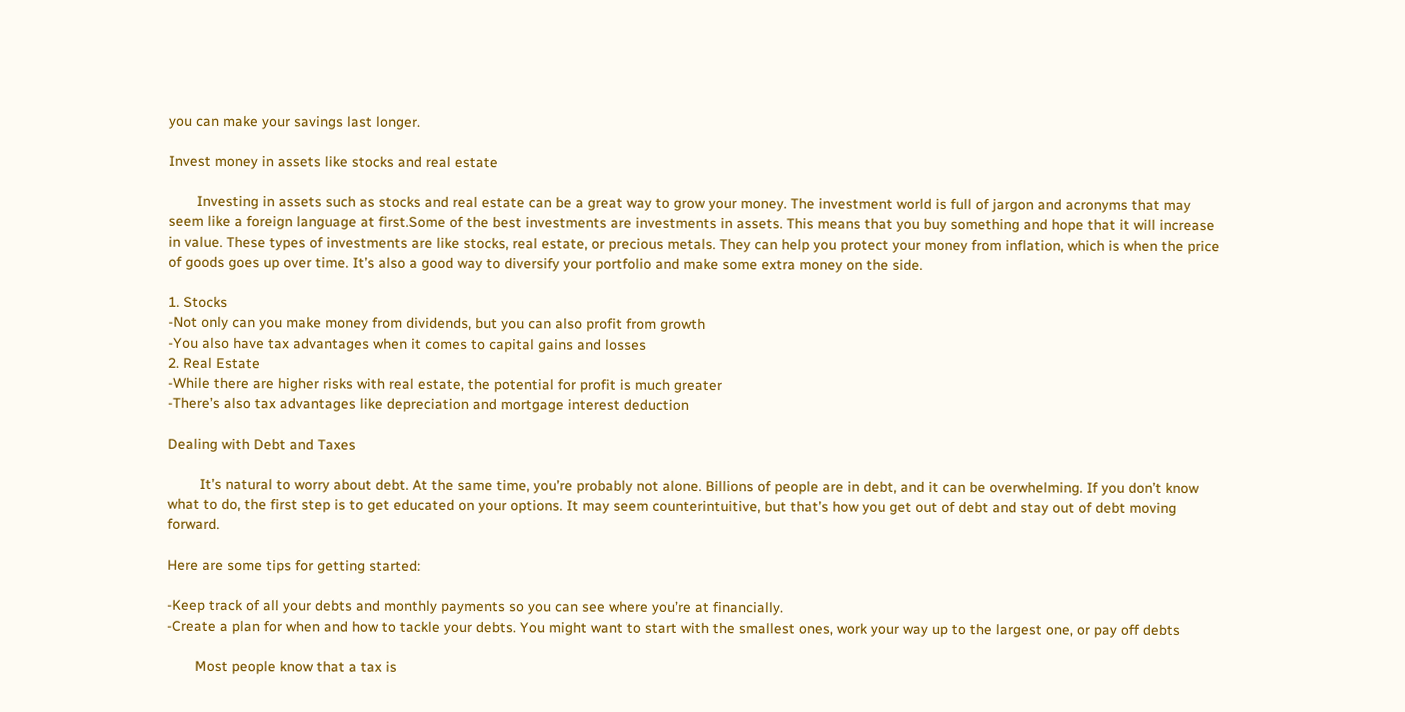you can make your savings last longer.

Invest money in assets like stocks and real estate

       Investing in assets such as stocks and real estate can be a great way to grow your money. The investment world is full of jargon and acronyms that may seem like a foreign language at first.Some of the best investments are investments in assets. This means that you buy something and hope that it will increase in value. These types of investments are like stocks, real estate, or precious metals. They can help you protect your money from inflation, which is when the price of goods goes up over time. It’s also a good way to diversify your portfolio and make some extra money on the side.

1. Stocks
-Not only can you make money from dividends, but you can also profit from growth
-You also have tax advantages when it comes to capital gains and losses
2. Real Estate
-While there are higher risks with real estate, the potential for profit is much greater
-There’s also tax advantages like depreciation and mortgage interest deduction

Dealing with Debt and Taxes

        It’s natural to worry about debt. At the same time, you’re probably not alone. Billions of people are in debt, and it can be overwhelming. If you don’t know what to do, the first step is to get educated on your options. It may seem counterintuitive, but that’s how you get out of debt and stay out of debt moving forward.

Here are some tips for getting started:

-Keep track of all your debts and monthly payments so you can see where you’re at financially.
-Create a plan for when and how to tackle your debts. You might want to start with the smallest ones, work your way up to the largest one, or pay off debts

       Most people know that a tax is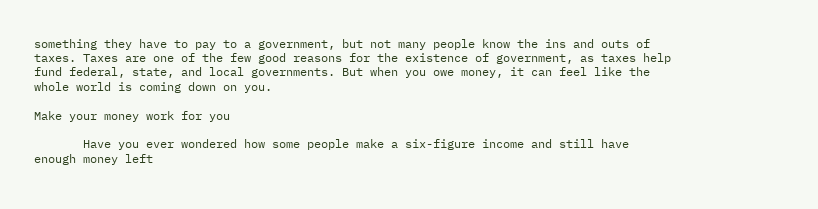something they have to pay to a government, but not many people know the ins and outs of taxes. Taxes are one of the few good reasons for the existence of government, as taxes help fund federal, state, and local governments. But when you owe money, it can feel like the whole world is coming down on you.

Make your money work for you

       Have you ever wondered how some people make a six-figure income and still have enough money left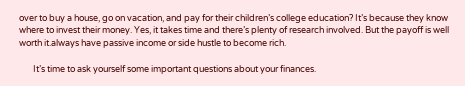over to buy a house, go on vacation, and pay for their children’s college education? It’s because they know where to invest their money. Yes, it takes time and there’s plenty of research involved. But the payoff is well worth it.always have passive income or side hustle to become rich.

       It’s time to ask yourself some important questions about your finances.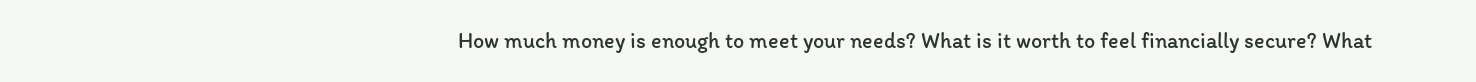How much money is enough to meet your needs? What is it worth to feel financially secure? What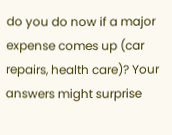do you do now if a major expense comes up (car repairs, health care)? Your answers might surprise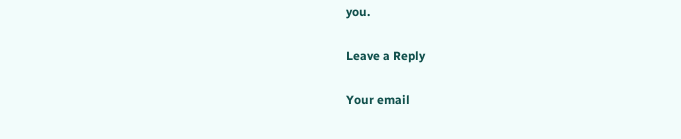you.

Leave a Reply

Your email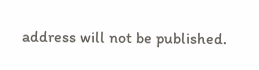address will not be published.